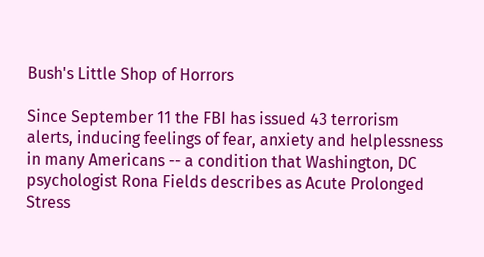Bush's Little Shop of Horrors

Since September 11 the FBI has issued 43 terrorism alerts, inducing feelings of fear, anxiety and helplessness in many Americans -- a condition that Washington, DC psychologist Rona Fields describes as Acute Prolonged Stress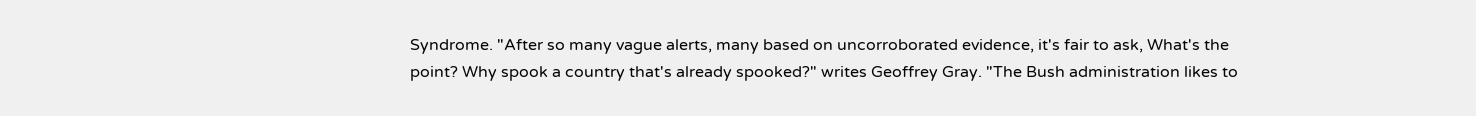Syndrome. "After so many vague alerts, many based on uncorroborated evidence, it's fair to ask, What's the point? Why spook a country that's already spooked?" writes Geoffrey Gray. "The Bush administration likes to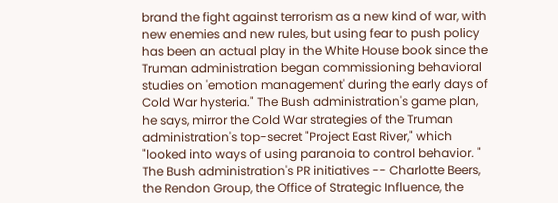brand the fight against terrorism as a new kind of war, with new enemies and new rules, but using fear to push policy has been an actual play in the White House book since the Truman administration began commissioning behavioral studies on 'emotion management' during the early days of Cold War hysteria." The Bush administration's game plan, he says, mirror the Cold War strategies of the Truman administration's top-secret "Project East River," which "looked into ways of using paranoia to control behavior. " The Bush administration's PR initiatives -- Charlotte Beers, the Rendon Group, the Office of Strategic Influence, the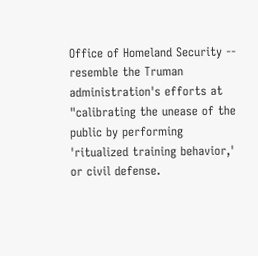Office of Homeland Security -- resemble the Truman administration's efforts at "calibrating the unease of the public by performing 'ritualized training behavior,' or civil defense.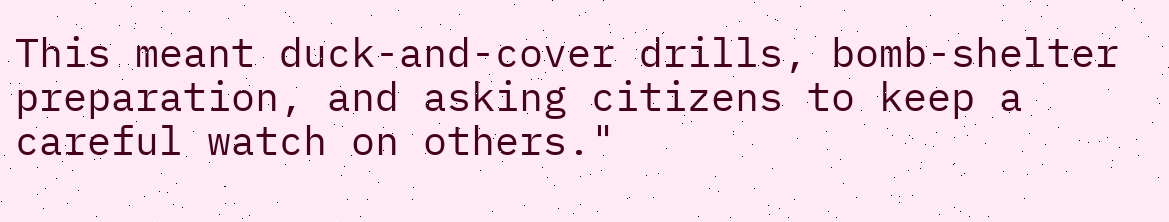This meant duck-and-cover drills, bomb-shelter preparation, and asking citizens to keep a careful watch on others."